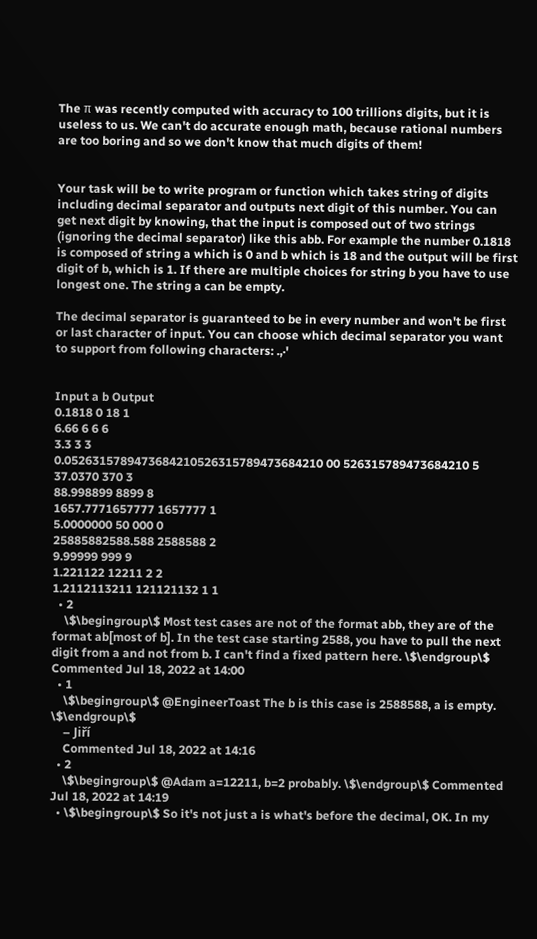The π was recently computed with accuracy to 100 trillions digits, but it is useless to us. We can't do accurate enough math, because rational numbers are too boring and so we don't know that much digits of them!


Your task will be to write program or function which takes string of digits including decimal separator and outputs next digit of this number. You can get next digit by knowing, that the input is composed out of two strings (ignoring the decimal separator) like this abb. For example the number 0.1818 is composed of string a which is 0 and b which is 18 and the output will be first digit of b, which is 1. If there are multiple choices for string b you have to use longest one. The string a can be empty.

The decimal separator is guaranteed to be in every number and won't be first or last character of input. You can choose which decimal separator you want to support from following characters: .,·'


Input a b Output
0.1818 0 18 1
6.66 6 6 6
3.3 3 3
0.0526315789473684210526315789473684210 00 526315789473684210 5
37.0370 370 3
88.998899 8899 8
1657.7771657777 1657777 1
5.0000000 50 000 0
25885882588.588 2588588 2
9.99999 999 9
1.221122 12211 2 2
1.2112113211 121121132 1 1
  • 2
    \$\begingroup\$ Most test cases are not of the format abb, they are of the format ab[most of b]. In the test case starting 2588, you have to pull the next digit from a and not from b. I can't find a fixed pattern here. \$\endgroup\$ Commented Jul 18, 2022 at 14:00
  • 1
    \$\begingroup\$ @EngineerToast The b is this case is 2588588, a is empty. \$\endgroup\$
    – Jiří
    Commented Jul 18, 2022 at 14:16
  • 2
    \$\begingroup\$ @Adam a=12211, b=2 probably. \$\endgroup\$ Commented Jul 18, 2022 at 14:19
  • \$\begingroup\$ So it's not just a is what's before the decimal, OK. In my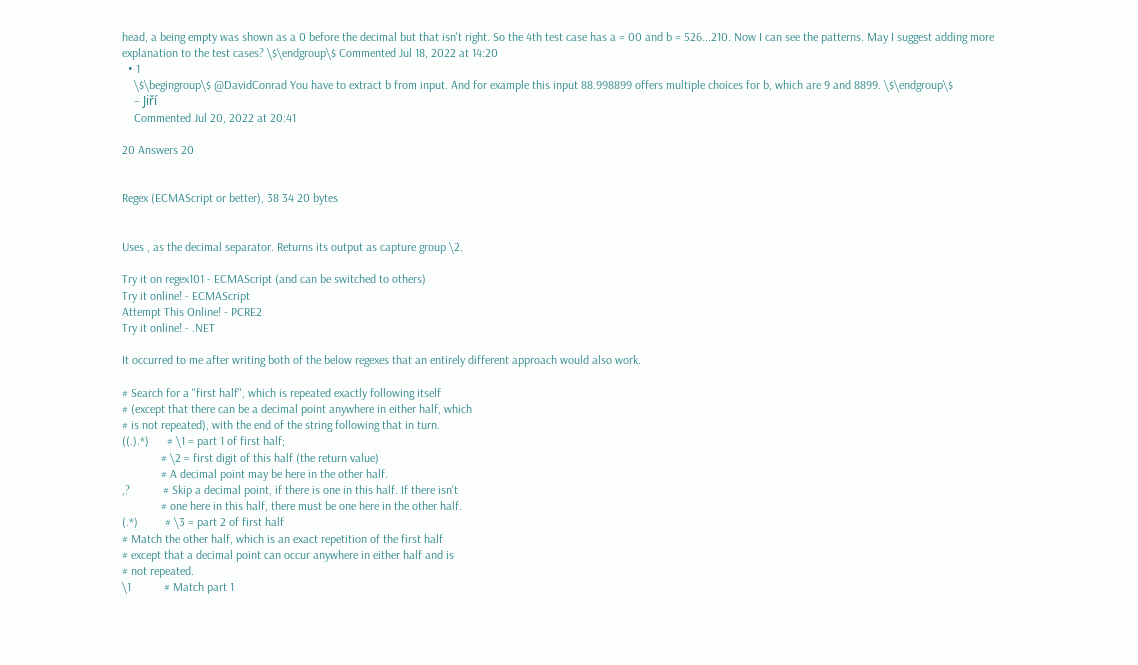head, a being empty was shown as a 0 before the decimal but that isn't right. So the 4th test case has a = 00 and b = 526...210. Now I can see the patterns. May I suggest adding more explanation to the test cases? \$\endgroup\$ Commented Jul 18, 2022 at 14:20
  • 1
    \$\begingroup\$ @DavidConrad You have to extract b from input. And for example this input 88.998899 offers multiple choices for b, which are 9 and 8899. \$\endgroup\$
    – Jiří
    Commented Jul 20, 2022 at 20:41

20 Answers 20


Regex (ECMAScript or better), 38 34 20 bytes


Uses , as the decimal separator. Returns its output as capture group \2.

Try it on regex101 - ECMAScript (and can be switched to others)
Try it online! - ECMAScript
Attempt This Online! - PCRE2
Try it online! - .NET

It occurred to me after writing both of the below regexes that an entirely different approach would also work.

# Search for a "first half", which is repeated exactly following itself
# (except that there can be a decimal point anywhere in either half, which
# is not repeated), with the end of the string following that in turn.
((.).*)      # \1 = part 1 of first half;
             # \2 = first digit of this half (the return value)
             # A decimal point may be here in the other half.
,?           # Skip a decimal point, if there is one in this half. If there isn't
             # one here in this half, there must be one here in the other half.
(.*)         # \3 = part 2 of first half
# Match the other half, which is an exact repetition of the first half
# except that a decimal point can occur anywhere in either half and is
# not repeated.
\1           # Match part 1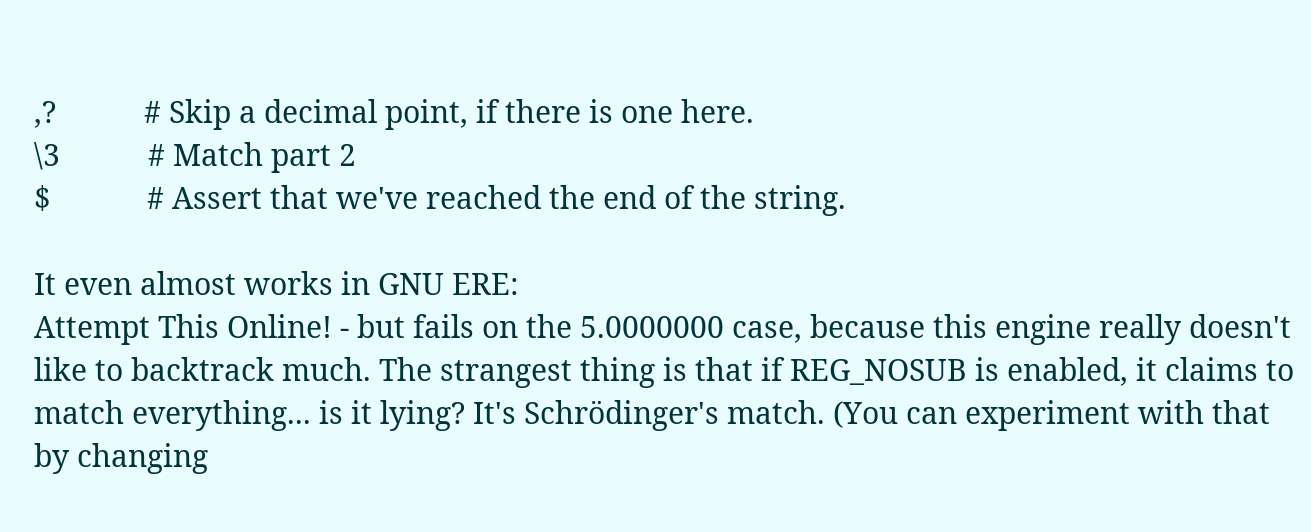,?           # Skip a decimal point, if there is one here.
\3           # Match part 2
$            # Assert that we've reached the end of the string.

It even almost works in GNU ERE:
Attempt This Online! - but fails on the 5.0000000 case, because this engine really doesn't like to backtrack much. The strangest thing is that if REG_NOSUB is enabled, it claims to match everything... is it lying? It's Schrödinger's match. (You can experiment with that by changing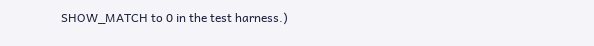SHOW_MATCH to 0 in the test harness.)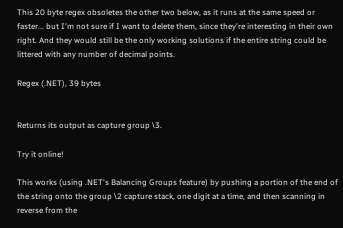This 20 byte regex obsoletes the other two below, as it runs at the same speed or faster... but I'm not sure if I want to delete them, since they're interesting in their own right. And they would still be the only working solutions if the entire string could be littered with any number of decimal points.

Regex (.NET), 39 bytes


Returns its output as capture group \3.

Try it online!

This works (using .NET's Balancing Groups feature) by pushing a portion of the end of the string onto the group \2 capture stack, one digit at a time, and then scanning in reverse from the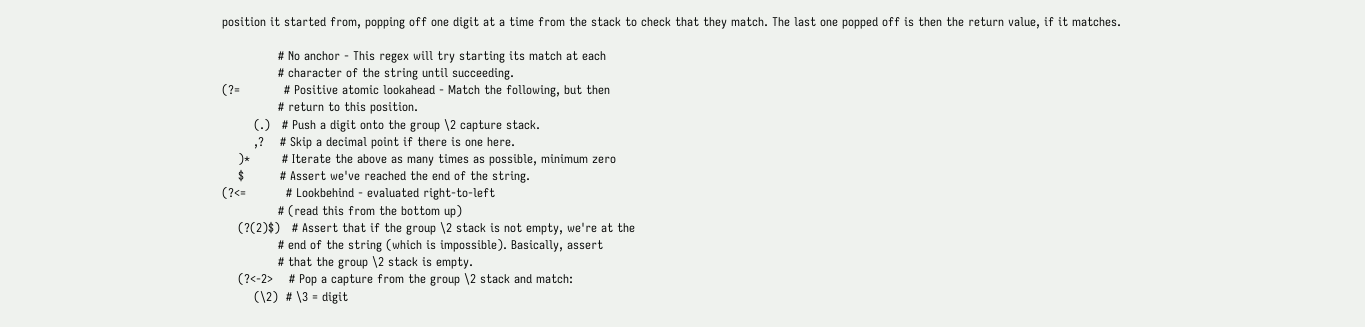position it started from, popping off one digit at a time from the stack to check that they match. The last one popped off is then the return value, if it matches.

              # No anchor - This regex will try starting its match at each
              # character of the string until succeeding.
(?=           # Positive atomic lookahead - Match the following, but then
              # return to this position.
        (.)   # Push a digit onto the group \2 capture stack.
        ,?    # Skip a decimal point if there is one here.
    )*        # Iterate the above as many times as possible, minimum zero
    $         # Assert we've reached the end of the string.
(?<=          # Lookbehind - evaluated right-to-left
              # (read this from the bottom up)
    (?(2)$)   # Assert that if the group \2 stack is not empty, we're at the
              # end of the string (which is impossible). Basically, assert
              # that the group \2 stack is empty.
    (?<-2>    # Pop a capture from the group \2 stack and match:
        (\2)  # \3 = digit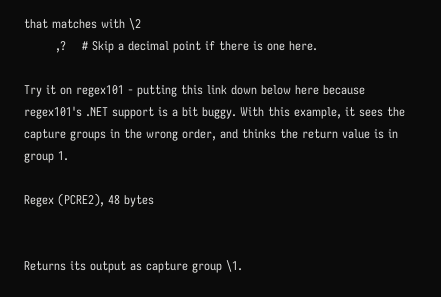that matches with \2
        ,?    # Skip a decimal point if there is one here.

Try it on regex101 - putting this link down below here because regex101's .NET support is a bit buggy. With this example, it sees the capture groups in the wrong order, and thinks the return value is in group 1.

Regex (PCRE2), 48 bytes


Returns its output as capture group \1.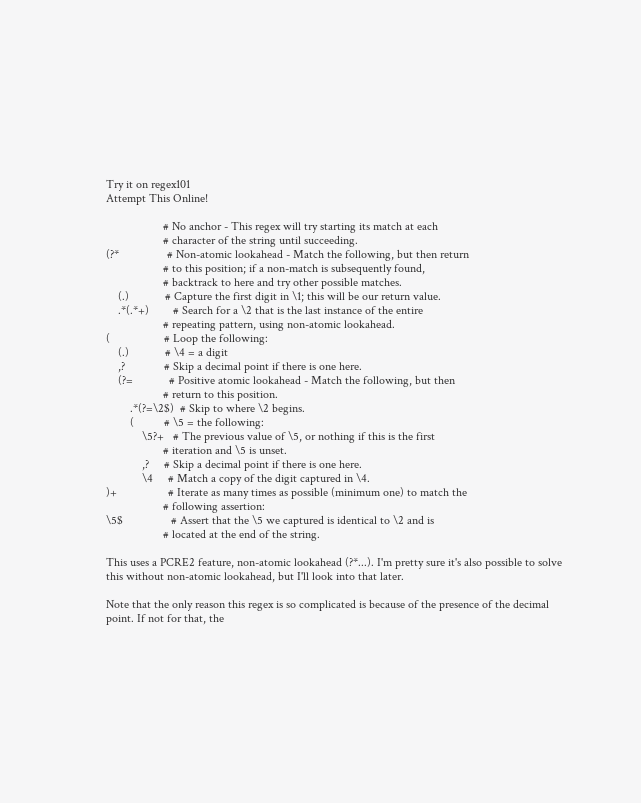Try it on regex101
Attempt This Online!

                   # No anchor - This regex will try starting its match at each
                   # character of the string until succeeding.
(?*                # Non-atomic lookahead - Match the following, but then return
                   # to this position; if a non-match is subsequently found,
                   # backtrack to here and try other possible matches.
    (.)            # Capture the first digit in \1; this will be our return value.
    .*(.*+)        # Search for a \2 that is the last instance of the entire
                   # repeating pattern, using non-atomic lookahead.
(                  # Loop the following:
    (.)            # \4 = a digit
    ,?             # Skip a decimal point if there is one here.
    (?=            # Positive atomic lookahead - Match the following, but then
                   # return to this position.
        .*(?=\2$)  # Skip to where \2 begins.
        (          # \5 = the following:
            \5?+   # The previous value of \5, or nothing if this is the first
                   # iteration and \5 is unset.
            ,?     # Skip a decimal point if there is one here.
            \4     # Match a copy of the digit captured in \4.
)+                 # Iterate as many times as possible (minimum one) to match the
                   # following assertion:
\5$                # Assert that the \5 we captured is identical to \2 and is
                   # located at the end of the string.

This uses a PCRE2 feature, non-atomic lookahead (?*...). I'm pretty sure it's also possible to solve this without non-atomic lookahead, but I'll look into that later.

Note that the only reason this regex is so complicated is because of the presence of the decimal point. If not for that, the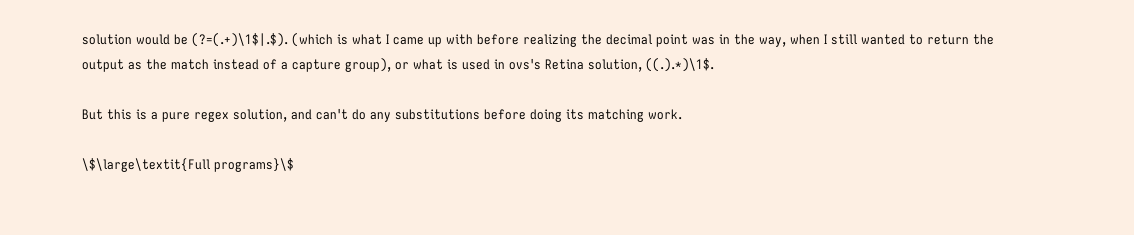solution would be (?=(.+)\1$|.$). (which is what I came up with before realizing the decimal point was in the way, when I still wanted to return the output as the match instead of a capture group), or what is used in ovs's Retina solution, ((.).*)\1$.

But this is a pure regex solution, and can't do any substitutions before doing its matching work.

\$\large\textit{Full programs}\$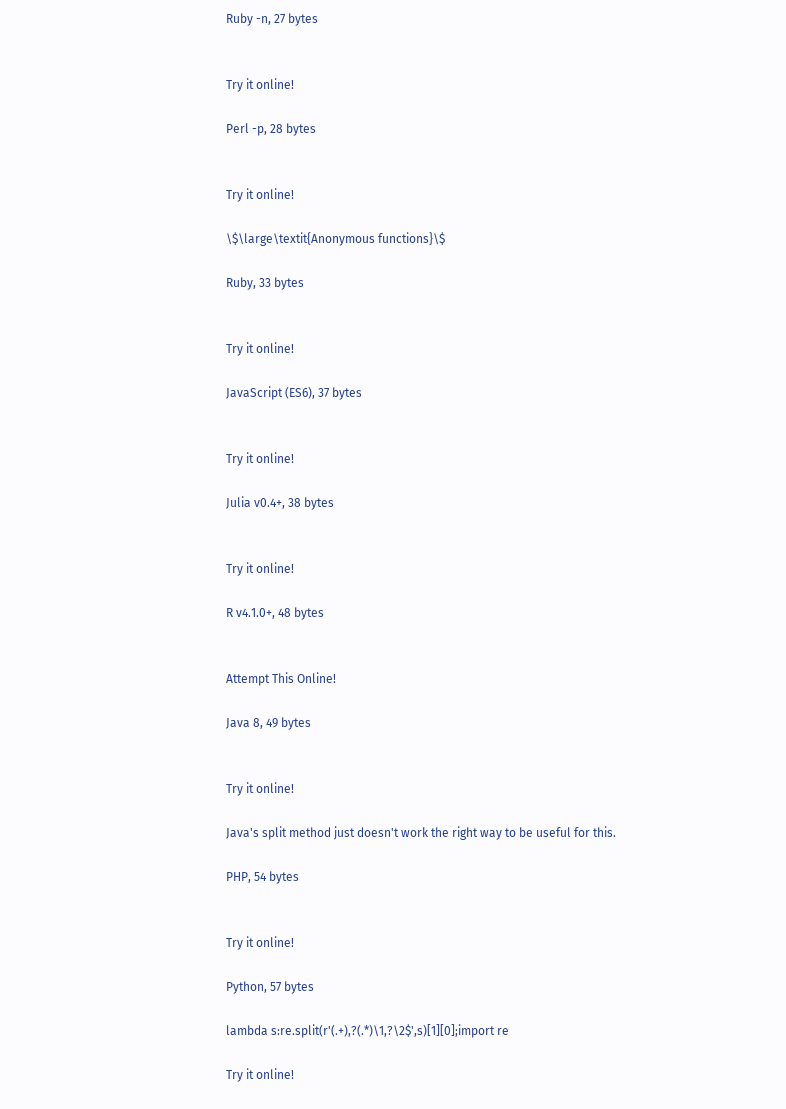Ruby -n, 27 bytes


Try it online!

Perl -p, 28 bytes


Try it online!

\$\large\textit{Anonymous functions}\$

Ruby, 33 bytes


Try it online!

JavaScript (ES6), 37 bytes


Try it online!

Julia v0.4+, 38 bytes


Try it online!

R v4.1.0+, 48 bytes


Attempt This Online!

Java 8, 49 bytes


Try it online!

Java's split method just doesn't work the right way to be useful for this.

PHP, 54 bytes


Try it online!

Python, 57 bytes

lambda s:re.split(r'(.+),?(.*)\1,?\2$',s)[1][0];import re

Try it online!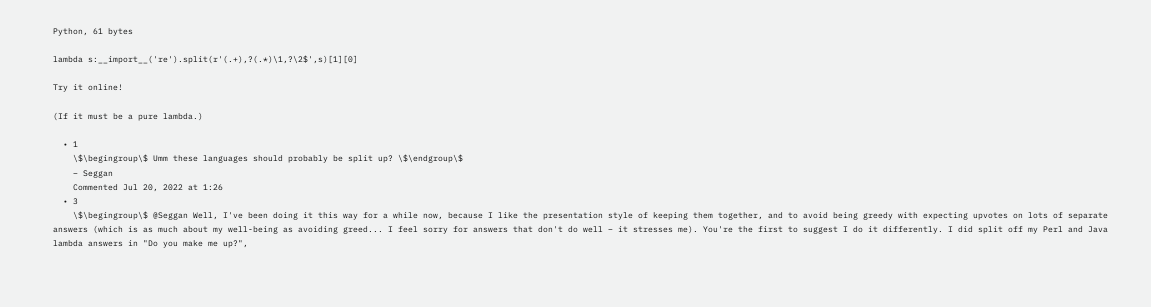Python, 61 bytes

lambda s:__import__('re').split(r'(.+),?(.*)\1,?\2$',s)[1][0]

Try it online!

(If it must be a pure lambda.)

  • 1
    \$\begingroup\$ Umm these languages should probably be split up? \$\endgroup\$
    – Seggan
    Commented Jul 20, 2022 at 1:26
  • 3
    \$\begingroup\$ @Seggan Well, I've been doing it this way for a while now, because I like the presentation style of keeping them together, and to avoid being greedy with expecting upvotes on lots of separate answers (which is as much about my well-being as avoiding greed... I feel sorry for answers that don't do well – it stresses me). You're the first to suggest I do it differently. I did split off my Perl and Java lambda answers in "Do you make me up?",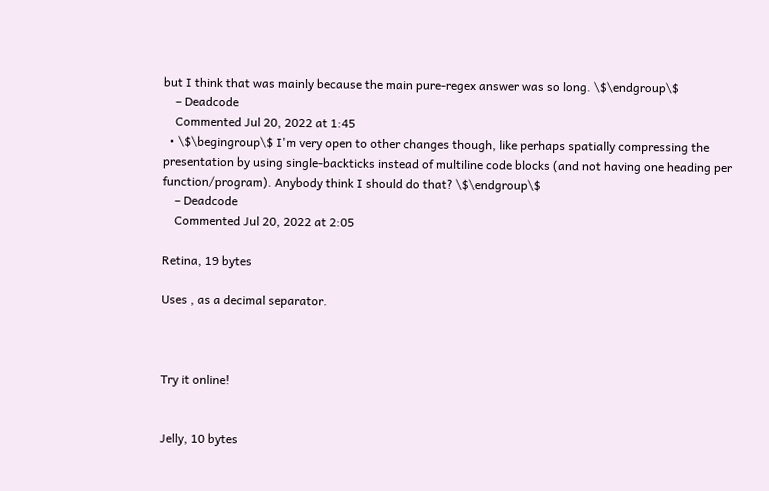but I think that was mainly because the main pure-regex answer was so long. \$\endgroup\$
    – Deadcode
    Commented Jul 20, 2022 at 1:45
  • \$\begingroup\$ I'm very open to other changes though, like perhaps spatially compressing the presentation by using single-backticks instead of multiline code blocks (and not having one heading per function/program). Anybody think I should do that? \$\endgroup\$
    – Deadcode
    Commented Jul 20, 2022 at 2:05

Retina, 19 bytes

Uses , as a decimal separator.



Try it online!


Jelly, 10 bytes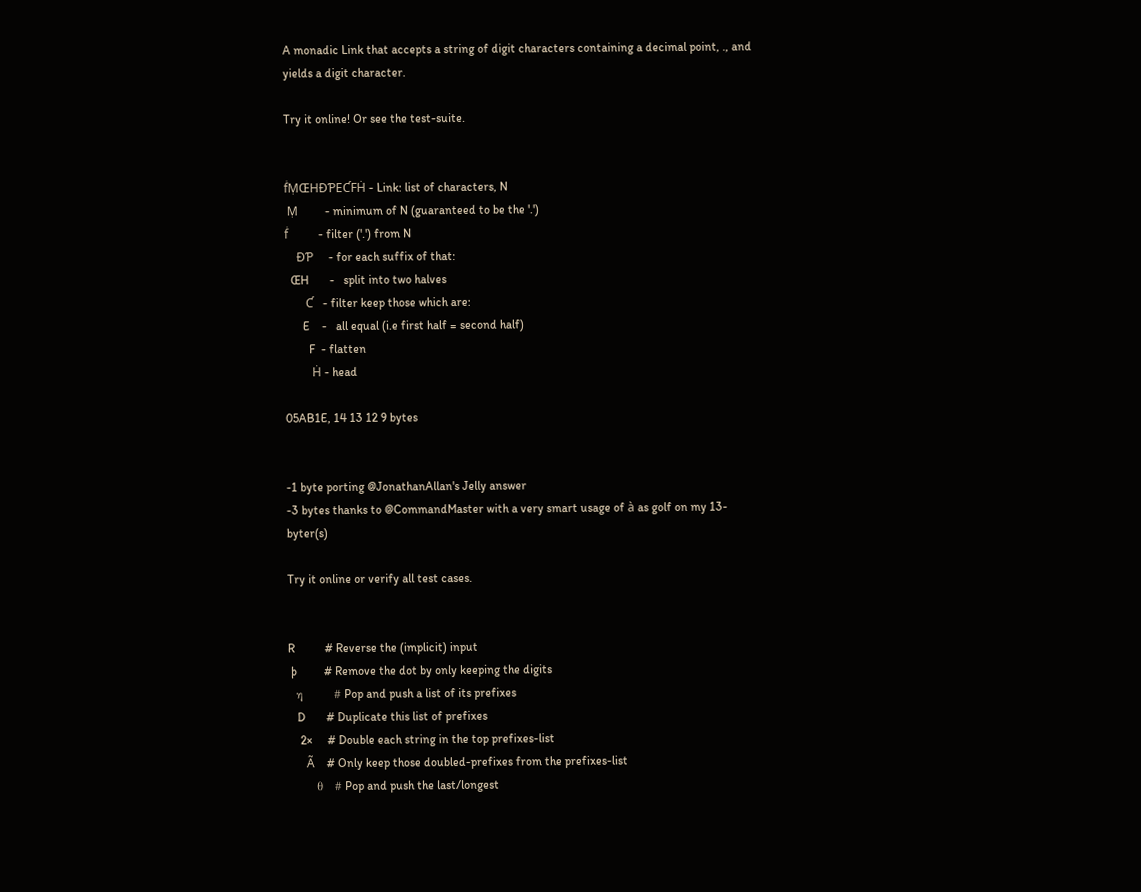A monadic Link that accepts a string of digit characters containing a decimal point, ., and yields a digit character.

Try it online! Or see the test-suite.


ḟṂŒHÐƤEƇFḢ - Link: list of characters, N
 Ṃ         - minimum of N (guaranteed to be the '.')
ḟ          - filter ('.') from N
    ÐƤ     - for each suffix of that:
  ŒH       -   split into two halves
       Ƈ   - filter keep those which are:
      E    -   all equal (i.e first half = second half)
        F  - flatten
         Ḣ - head

05AB1E, 14 13 12 9 bytes


-1 byte porting @JonathanAllan's Jelly answer
-3 bytes thanks to @CommandMaster with a very smart usage of à as golf on my 13-byter(s)

Try it online or verify all test cases.


R          # Reverse the (implicit) input
 þ         # Remove the dot by only keeping the digits
  η        # Pop and push a list of its prefixes
   D       # Duplicate this list of prefixes
    2×     # Double each string in the top prefixes-list
      Ã    # Only keep those doubled-prefixes from the prefixes-list
       θ   # Pop and push the last/longest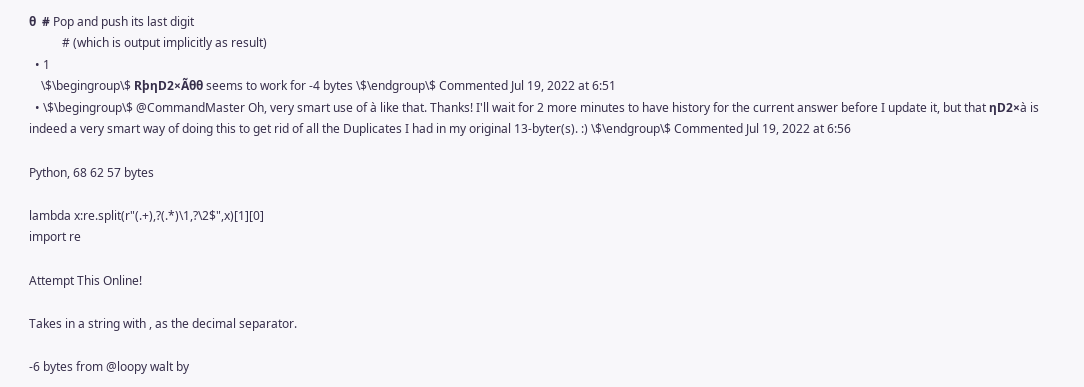θ  # Pop and push its last digit
           # (which is output implicitly as result)
  • 1
    \$\begingroup\$ RþηD2×Ãθθ seems to work for -4 bytes \$\endgroup\$ Commented Jul 19, 2022 at 6:51
  • \$\begingroup\$ @CommandMaster Oh, very smart use of à like that. Thanks! I'll wait for 2 more minutes to have history for the current answer before I update it, but that ηD2×à is indeed a very smart way of doing this to get rid of all the Duplicates I had in my original 13-byter(s). :) \$\endgroup\$ Commented Jul 19, 2022 at 6:56

Python, 68 62 57 bytes

lambda x:re.split(r"(.+),?(.*)\1,?\2$",x)[1][0]
import re

Attempt This Online!

Takes in a string with , as the decimal separator.

-6 bytes from @loopy walt by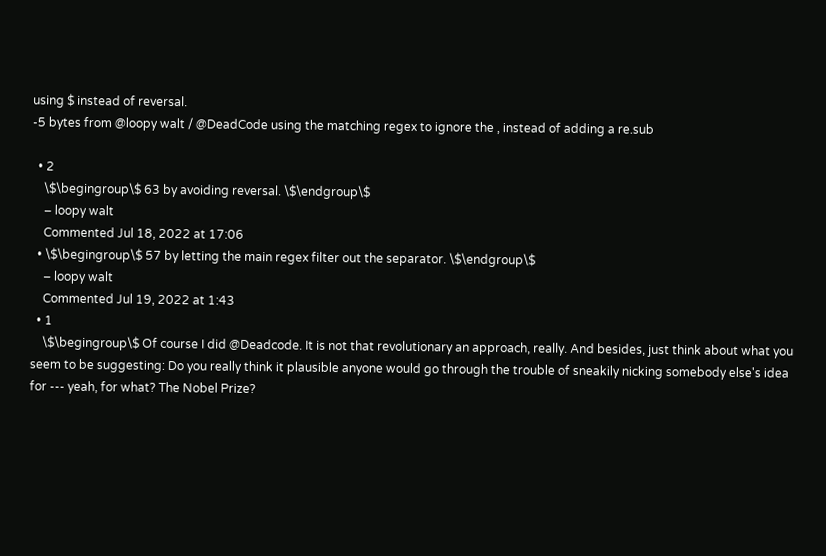using $ instead of reversal.
-5 bytes from @loopy walt / @DeadCode using the matching regex to ignore the , instead of adding a re.sub

  • 2
    \$\begingroup\$ 63 by avoiding reversal. \$\endgroup\$
    – loopy walt
    Commented Jul 18, 2022 at 17:06
  • \$\begingroup\$ 57 by letting the main regex filter out the separator. \$\endgroup\$
    – loopy walt
    Commented Jul 19, 2022 at 1:43
  • 1
    \$\begingroup\$ Of course I did @Deadcode. It is not that revolutionary an approach, really. And besides, just think about what you seem to be suggesting: Do you really think it plausible anyone would go through the trouble of sneakily nicking somebody else's idea for --- yeah, for what? The Nobel Prize?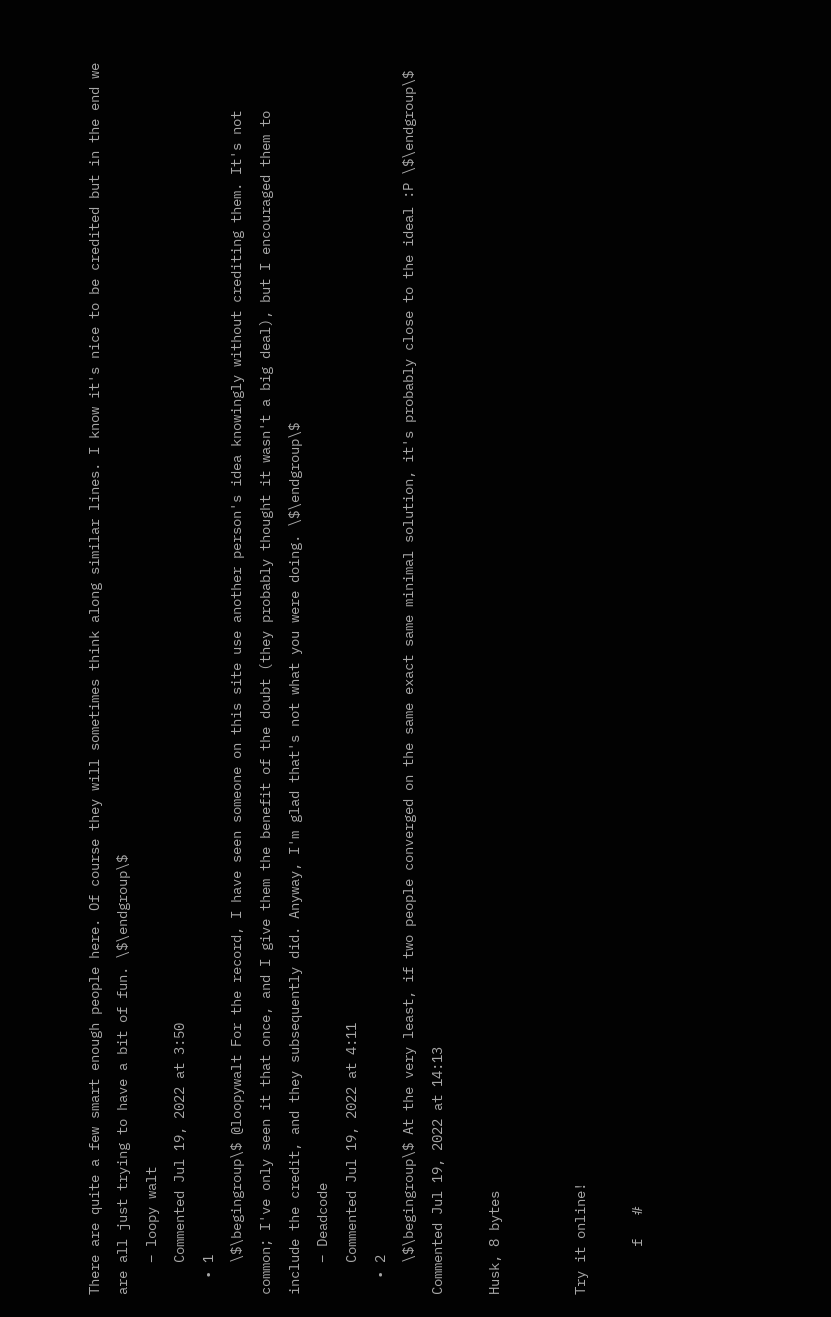There are quite a few smart enough people here. Of course they will sometimes think along similar lines. I know it's nice to be credited but in the end we are all just trying to have a bit of fun. \$\endgroup\$
    – loopy walt
    Commented Jul 19, 2022 at 3:50
  • 1
    \$\begingroup\$ @loopywalt For the record, I have seen someone on this site use another person's idea knowingly without crediting them. It's not common; I've only seen it that once, and I give them the benefit of the doubt (they probably thought it wasn't a big deal), but I encouraged them to include the credit, and they subsequently did. Anyway, I'm glad that's not what you were doing. \$\endgroup\$
    – Deadcode
    Commented Jul 19, 2022 at 4:11
  • 2
    \$\begingroup\$ At the very least, if two people converged on the same exact same minimal solution, it's probably close to the ideal :P \$\endgroup\$ Commented Jul 19, 2022 at 14:13

Husk, 8 bytes


Try it online!

      f   #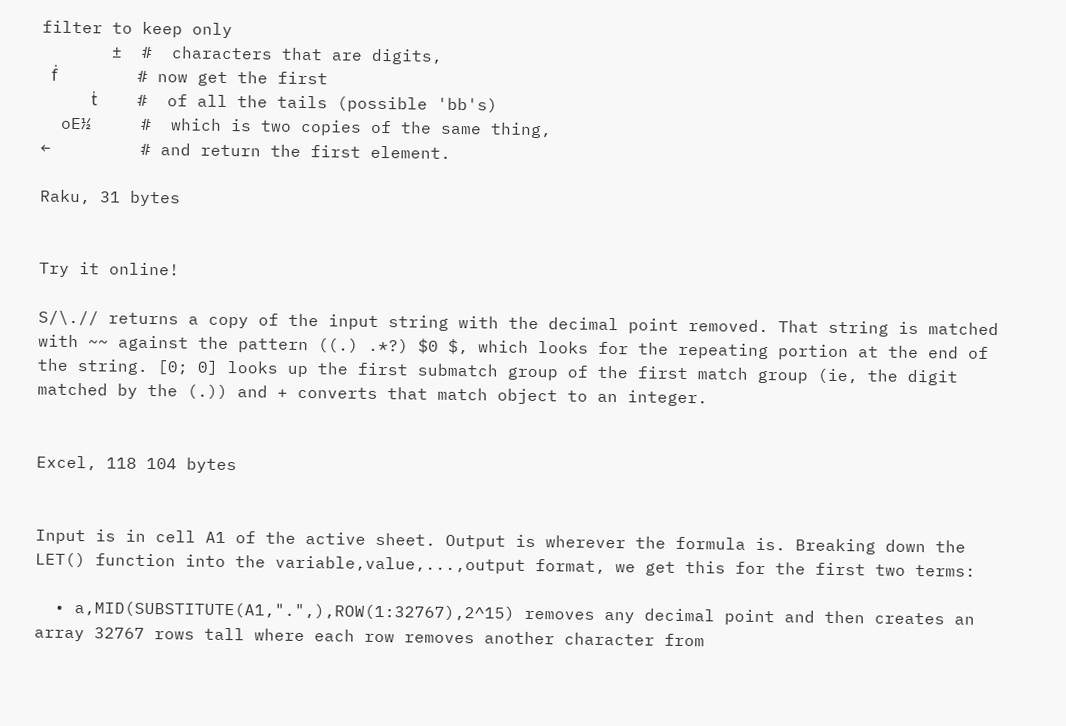filter to keep only
       ±  #  characters that are digits,
 ḟ        # now get the first
     ṫ    #  of all the tails (possible 'bb's)
  oE½     #  which is two copies of the same thing,
←         # and return the first element.

Raku, 31 bytes


Try it online!

S/\.// returns a copy of the input string with the decimal point removed. That string is matched with ~~ against the pattern ((.) .*?) $0 $, which looks for the repeating portion at the end of the string. [0; 0] looks up the first submatch group of the first match group (ie, the digit matched by the (.)) and + converts that match object to an integer.


Excel, 118 104 bytes


Input is in cell A1 of the active sheet. Output is wherever the formula is. Breaking down the LET() function into the variable,value,...,output format, we get this for the first two terms:

  • a,MID(SUBSTITUTE(A1,".",),ROW(1:32767),2^15) removes any decimal point and then creates an array 32767 rows tall where each row removes another character from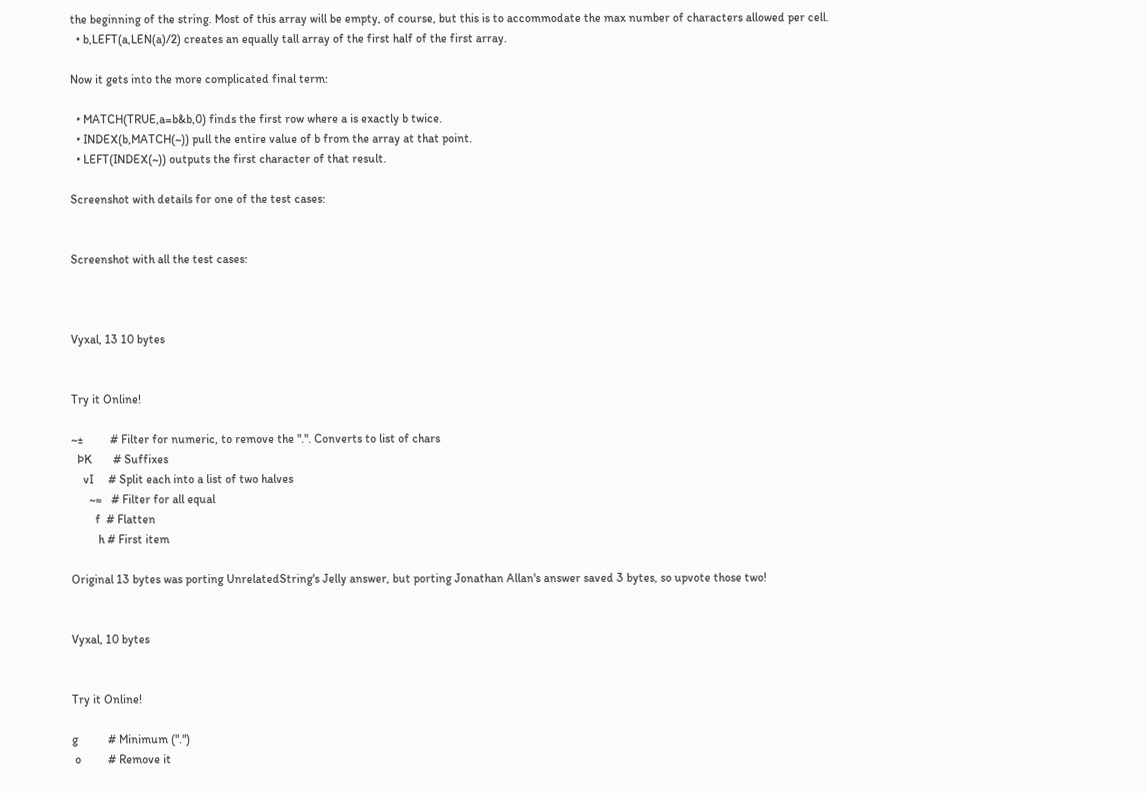the beginning of the string. Most of this array will be empty, of course, but this is to accommodate the max number of characters allowed per cell.
  • b,LEFT(a,LEN(a)/2) creates an equally tall array of the first half of the first array.

Now it gets into the more complicated final term:

  • MATCH(TRUE,a=b&b,0) finds the first row where a is exactly b twice.
  • INDEX(b,MATCH(~)) pull the entire value of b from the array at that point.
  • LEFT(INDEX(~)) outputs the first character of that result.

Screenshot with details for one of the test cases:


Screenshot with all the test cases:



Vyxal, 13 10 bytes


Try it Online!

~±         # Filter for numeric, to remove the ".". Converts to list of chars
  ÞK       # Suffixes
    vI     # Split each into a list of two halves
      ~≈   # Filter for all equal
        f  # Flatten
         h # First item

Original 13 bytes was porting UnrelatedString's Jelly answer, but porting Jonathan Allan's answer saved 3 bytes, so upvote those two!


Vyxal, 10 bytes


Try it Online!

g          # Minimum (".")
 o         # Remove it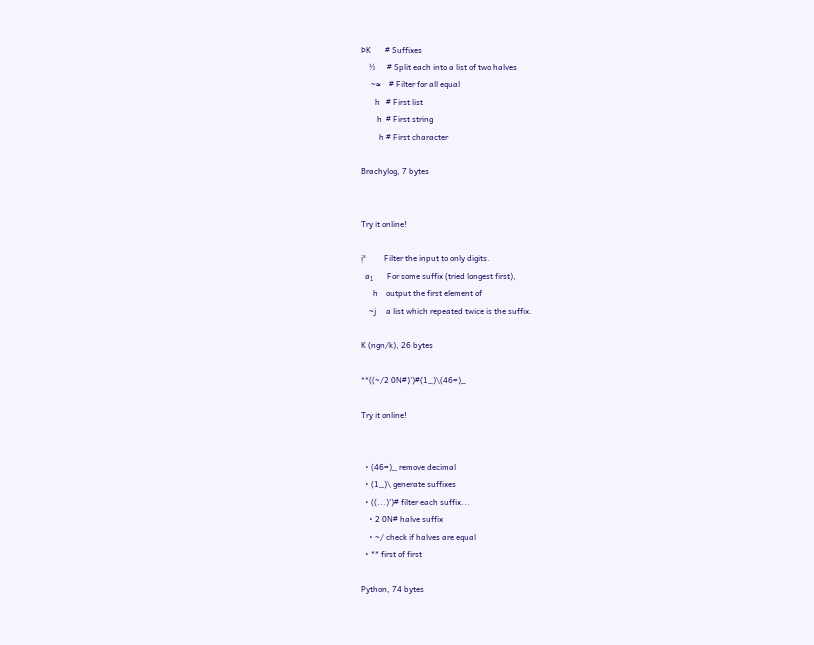ÞK       # Suffixes
    ½      # Split each into a list of two halves
     ~≈    # Filter for all equal
       h   # First list
        h  # First string
         h # First character

Brachylog, 7 bytes


Try it online!

ịˢ         Filter the input to only digits.
  a₁       For some suffix (tried longest first),
      h    output the first element of
    ~j     a list which repeated twice is the suffix.

K (ngn/k), 26 bytes

**((~/2 0N#)')#(1_)\(46=)_

Try it online!


  • (46=)_ remove decimal
  • (1_)\ generate suffixes
  • ((...)')# filter each suffix...
    • 2 0N# halve suffix
    • ~/ check if halves are equal
  • ** first of first

Python, 74 bytes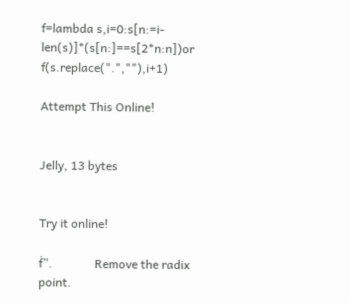f=lambda s,i=0:s[n:=i-len(s)]*(s[n:]==s[2*n:n])or f(s.replace(".",""),i+1)

Attempt This Online!


Jelly, 13 bytes


Try it online!

ḟ”.              Remove the radix point.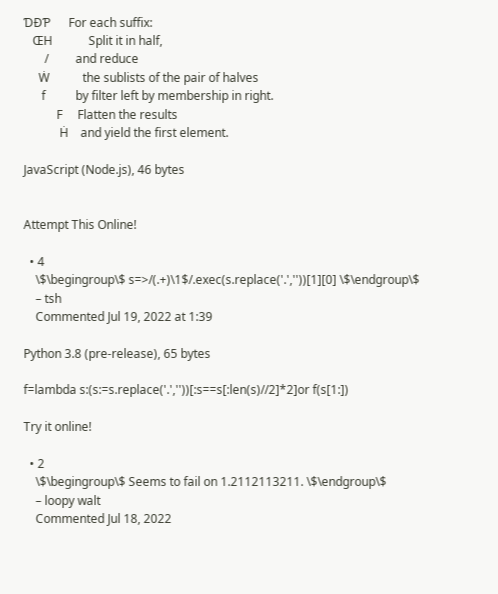ƊÐƤ      For each suffix:
   ŒH            Split it in half,
       /         and reduce
     Ẇ           the sublists of the pair of halves
      f          by filter left by membership in right.
           F     Flatten the results
            Ḣ    and yield the first element.

JavaScript (Node.js), 46 bytes


Attempt This Online!

  • 4
    \$\begingroup\$ s=>/(.+)\1$/.exec(s.replace('.',''))[1][0] \$\endgroup\$
    – tsh
    Commented Jul 19, 2022 at 1:39

Python 3.8 (pre-release), 65 bytes

f=lambda s:(s:=s.replace('.',''))[:s==s[:len(s)//2]*2]or f(s[1:])

Try it online!

  • 2
    \$\begingroup\$ Seems to fail on 1.2112113211. \$\endgroup\$
    – loopy walt
    Commented Jul 18, 2022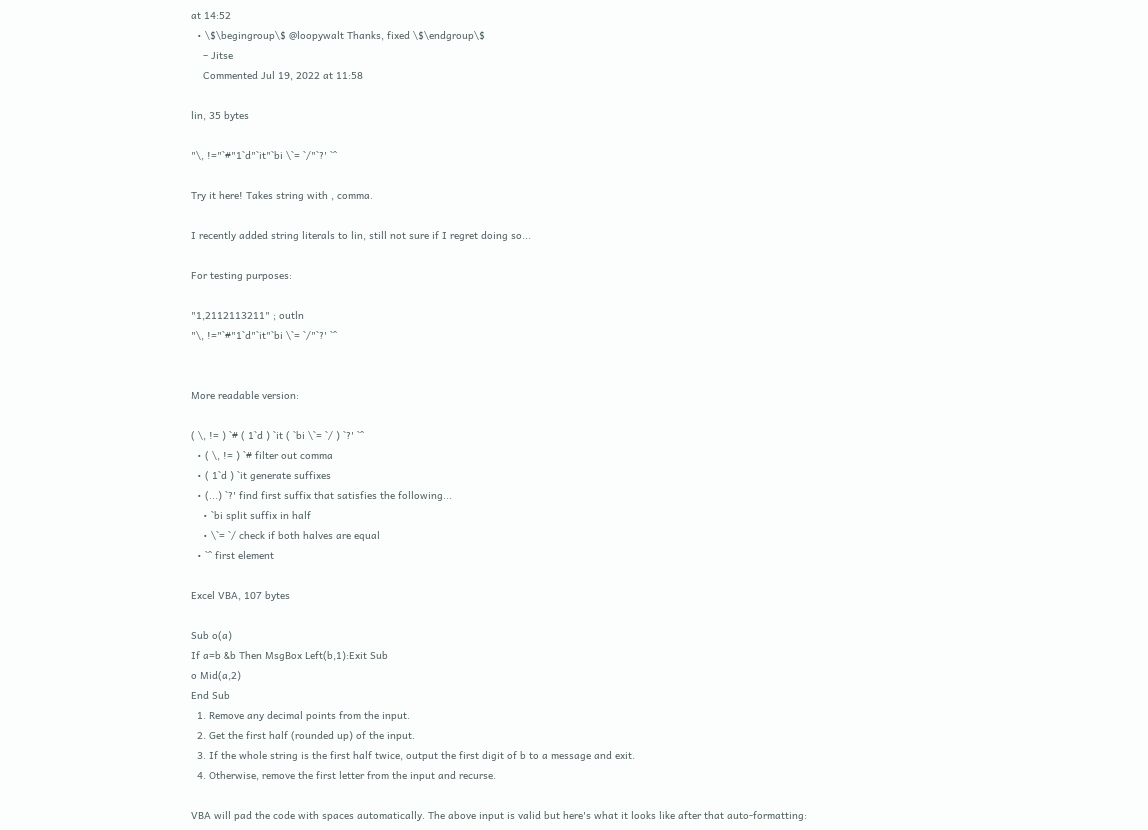at 14:52
  • \$\begingroup\$ @loopywalt Thanks, fixed \$\endgroup\$
    – Jitse
    Commented Jul 19, 2022 at 11:58

lin, 35 bytes

"\, !="`#"1`d"`it"`bi \`= `/"`?' `^

Try it here! Takes string with , comma.

I recently added string literals to lin, still not sure if I regret doing so...

For testing purposes:

"1,2112113211" ; outln
"\, !="`#"1`d"`it"`bi \`= `/"`?' `^


More readable version:

( \, != ) `# ( 1`d ) `it ( `bi \`= `/ ) `?' `^
  • ( \, != ) `# filter out comma
  • ( 1`d ) `it generate suffixes
  • (...) `?' find first suffix that satisfies the following...
    • `bi split suffix in half
    • \`= `/ check if both halves are equal
  • `^ first element

Excel VBA, 107 bytes

Sub o(a)
If a=b &b Then MsgBox Left(b,1):Exit Sub
o Mid(a,2)
End Sub
  1. Remove any decimal points from the input.
  2. Get the first half (rounded up) of the input.
  3. If the whole string is the first half twice, output the first digit of b to a message and exit.
  4. Otherwise, remove the first letter from the input and recurse.

VBA will pad the code with spaces automatically. The above input is valid but here's what it looks like after that auto-formatting: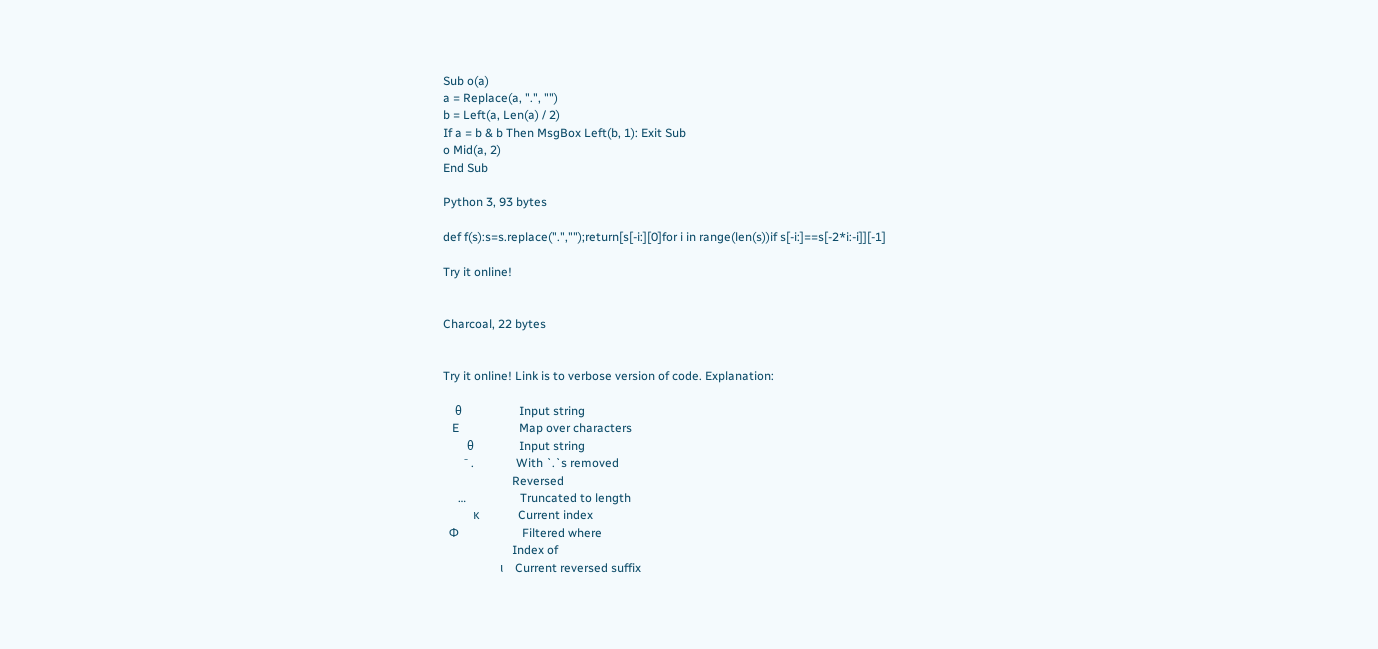Sub o(a)
a = Replace(a, ".", "")
b = Left(a, Len(a) / 2)
If a = b & b Then MsgBox Left(b, 1): Exit Sub
o Mid(a, 2)
End Sub

Python 3, 93 bytes

def f(s):s=s.replace(".","");return[s[-i:][0]for i in range(len(s))if s[-i:]==s[-2*i:-i]][-1]

Try it online!


Charcoal, 22 bytes


Try it online! Link is to verbose version of code. Explanation:

    θ                   Input string
   E                    Map over characters
        θ               Input string
       ⁻ .              With `.`s removed
                       Reversed
     …                  Truncated to length
          κ             Current index
  Φ                     Filtered where
                       Index of
                   ι    Current reversed suffix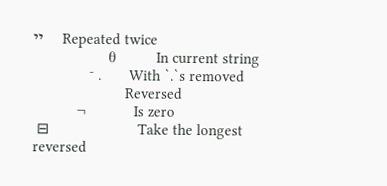ײ     Repeated twice
               θ        In current string
              ⁻ .       With `.`s removed
                       Reversed
           ¬            Is zero
 ⊟                      Take the longest reversed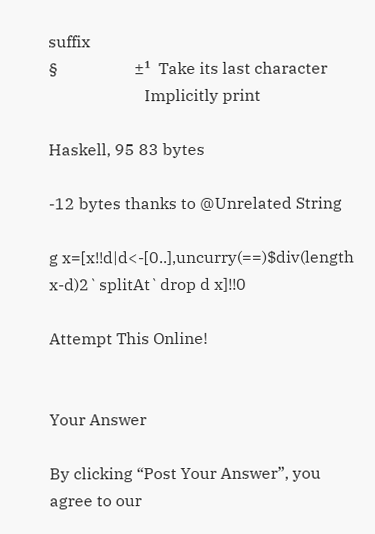suffix
§                   ±¹  Take its last character
                        Implicitly print

Haskell, 95 83 bytes

-12 bytes thanks to @Unrelated String

g x=[x!!d|d<-[0..],uncurry(==)$div(length x-d)2`splitAt`drop d x]!!0

Attempt This Online!


Your Answer

By clicking “Post Your Answer”, you agree to our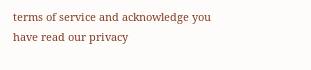terms of service and acknowledge you have read our privacy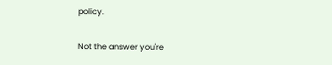policy.

Not the answer you're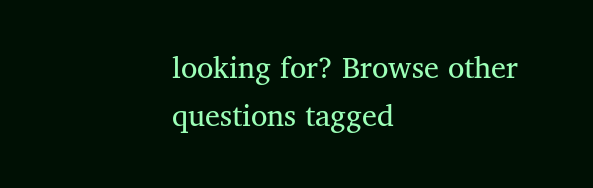looking for? Browse other questions tagged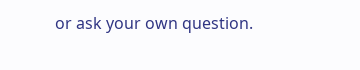or ask your own question.